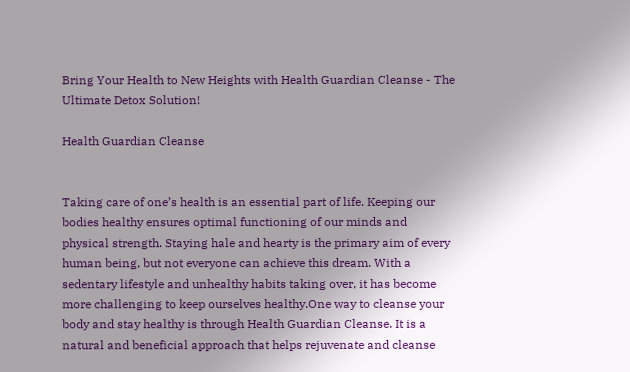Bring Your Health to New Heights with Health Guardian Cleanse - The Ultimate Detox Solution!

Health Guardian Cleanse


Taking care of one’s health is an essential part of life. Keeping our bodies healthy ensures optimal functioning of our minds and physical strength. Staying hale and hearty is the primary aim of every human being, but not everyone can achieve this dream. With a sedentary lifestyle and unhealthy habits taking over, it has become more challenging to keep ourselves healthy.One way to cleanse your body and stay healthy is through Health Guardian Cleanse. It is a natural and beneficial approach that helps rejuvenate and cleanse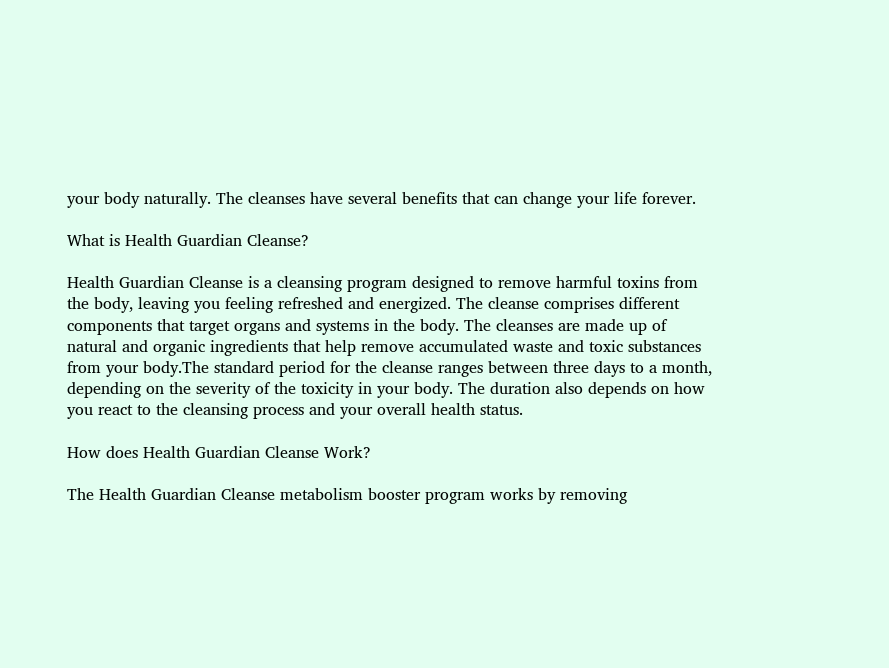your body naturally. The cleanses have several benefits that can change your life forever.

What is Health Guardian Cleanse?

Health Guardian Cleanse is a cleansing program designed to remove harmful toxins from the body, leaving you feeling refreshed and energized. The cleanse comprises different components that target organs and systems in the body. The cleanses are made up of natural and organic ingredients that help remove accumulated waste and toxic substances from your body.The standard period for the cleanse ranges between three days to a month, depending on the severity of the toxicity in your body. The duration also depends on how you react to the cleansing process and your overall health status.

How does Health Guardian Cleanse Work?

The Health Guardian Cleanse metabolism booster program works by removing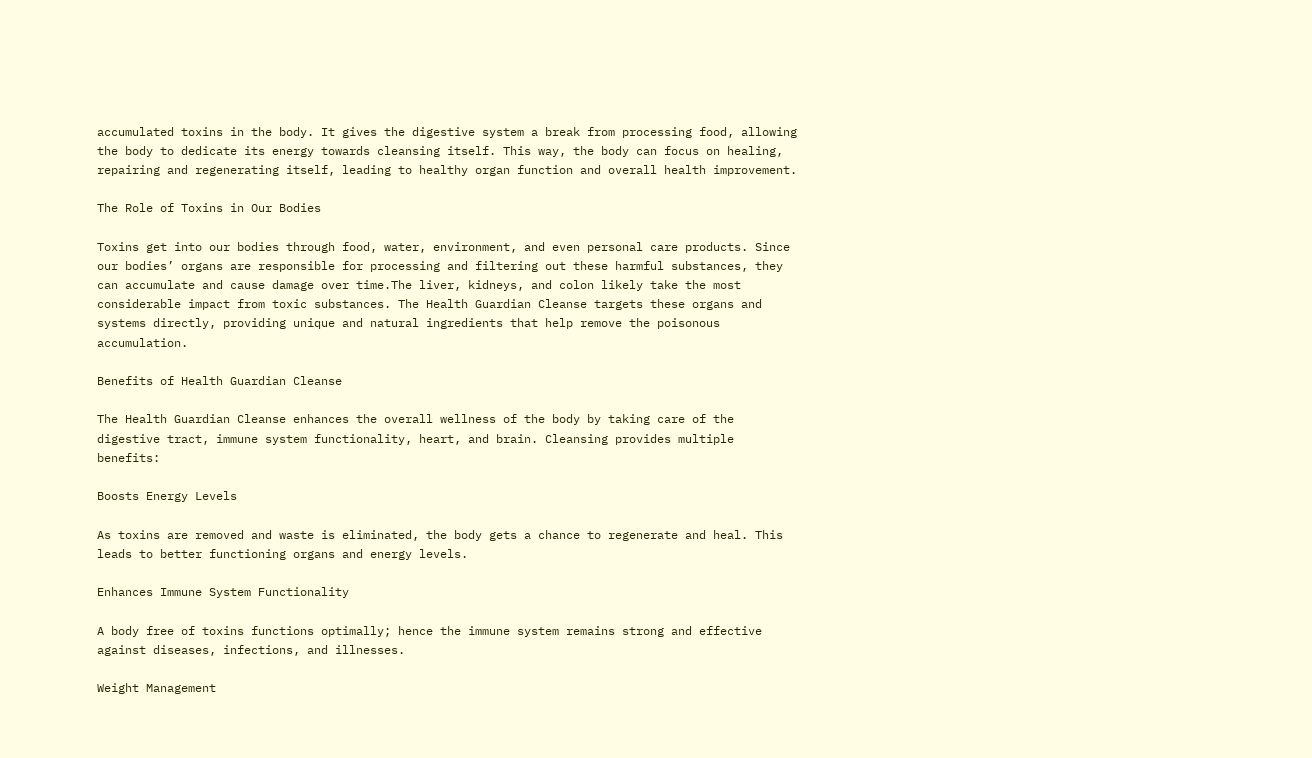accumulated toxins in the body. It gives the digestive system a break from processing food, allowing the body to dedicate its energy towards cleansing itself. This way, the body can focus on healing, repairing and regenerating itself, leading to healthy organ function and overall health improvement.

The Role of Toxins in Our Bodies

Toxins get into our bodies through food, water, environment, and even personal care products. Since our bodies’ organs are responsible for processing and filtering out these harmful substances, they can accumulate and cause damage over time.The liver, kidneys, and colon likely take the most considerable impact from toxic substances. The Health Guardian Cleanse targets these organs and systems directly, providing unique and natural ingredients that help remove the poisonous accumulation.

Benefits of Health Guardian Cleanse

The Health Guardian Cleanse enhances the overall wellness of the body by taking care of the digestive tract, immune system functionality, heart, and brain. Cleansing provides multiple benefits:

Boosts Energy Levels

As toxins are removed and waste is eliminated, the body gets a chance to regenerate and heal. This leads to better functioning organs and energy levels.

Enhances Immune System Functionality

A body free of toxins functions optimally; hence the immune system remains strong and effective against diseases, infections, and illnesses.

Weight Management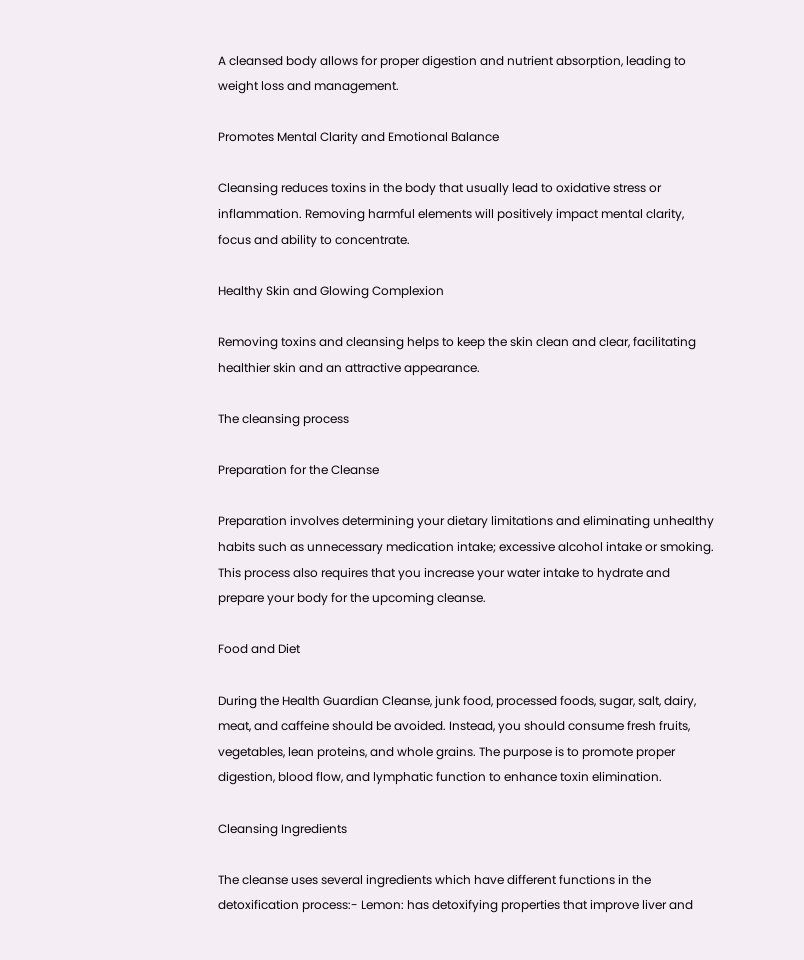A cleansed body allows for proper digestion and nutrient absorption, leading to weight loss and management.

Promotes Mental Clarity and Emotional Balance

Cleansing reduces toxins in the body that usually lead to oxidative stress or inflammation. Removing harmful elements will positively impact mental clarity, focus and ability to concentrate.

Healthy Skin and Glowing Complexion

Removing toxins and cleansing helps to keep the skin clean and clear, facilitating healthier skin and an attractive appearance.

The cleansing process

Preparation for the Cleanse

Preparation involves determining your dietary limitations and eliminating unhealthy habits such as unnecessary medication intake; excessive alcohol intake or smoking. This process also requires that you increase your water intake to hydrate and prepare your body for the upcoming cleanse.

Food and Diet

During the Health Guardian Cleanse, junk food, processed foods, sugar, salt, dairy, meat, and caffeine should be avoided. Instead, you should consume fresh fruits, vegetables, lean proteins, and whole grains. The purpose is to promote proper digestion, blood flow, and lymphatic function to enhance toxin elimination.

Cleansing Ingredients

The cleanse uses several ingredients which have different functions in the detoxification process:- Lemon: has detoxifying properties that improve liver and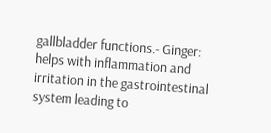gallbladder functions.- Ginger: helps with inflammation and irritation in the gastrointestinal system leading to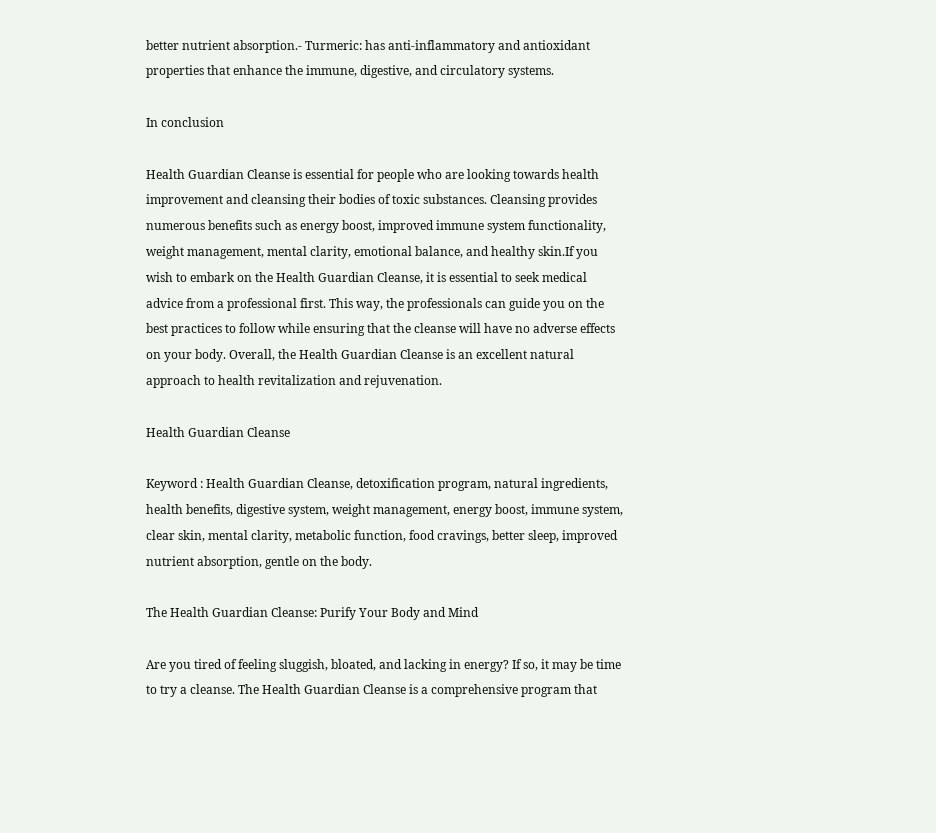better nutrient absorption.- Turmeric: has anti-inflammatory and antioxidant properties that enhance the immune, digestive, and circulatory systems.

In conclusion

Health Guardian Cleanse is essential for people who are looking towards health improvement and cleansing their bodies of toxic substances. Cleansing provides numerous benefits such as energy boost, improved immune system functionality, weight management, mental clarity, emotional balance, and healthy skin.If you wish to embark on the Health Guardian Cleanse, it is essential to seek medical advice from a professional first. This way, the professionals can guide you on the best practices to follow while ensuring that the cleanse will have no adverse effects on your body. Overall, the Health Guardian Cleanse is an excellent natural approach to health revitalization and rejuvenation.

Health Guardian Cleanse

Keyword : Health Guardian Cleanse, detoxification program, natural ingredients, health benefits, digestive system, weight management, energy boost, immune system, clear skin, mental clarity, metabolic function, food cravings, better sleep, improved nutrient absorption, gentle on the body.

The Health Guardian Cleanse: Purify Your Body and Mind

Are you tired of feeling sluggish, bloated, and lacking in energy? If so, it may be time to try a cleanse. The Health Guardian Cleanse is a comprehensive program that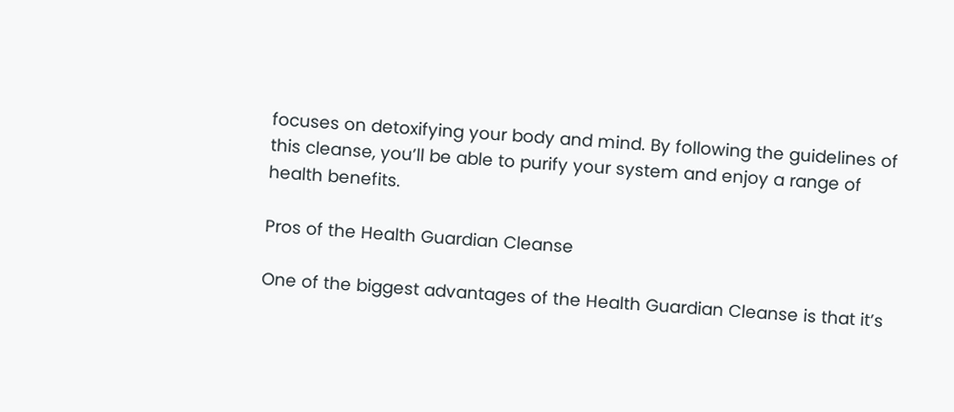focuses on detoxifying your body and mind. By following the guidelines of this cleanse, you’ll be able to purify your system and enjoy a range of health benefits.

Pros of the Health Guardian Cleanse

One of the biggest advantages of the Health Guardian Cleanse is that it’s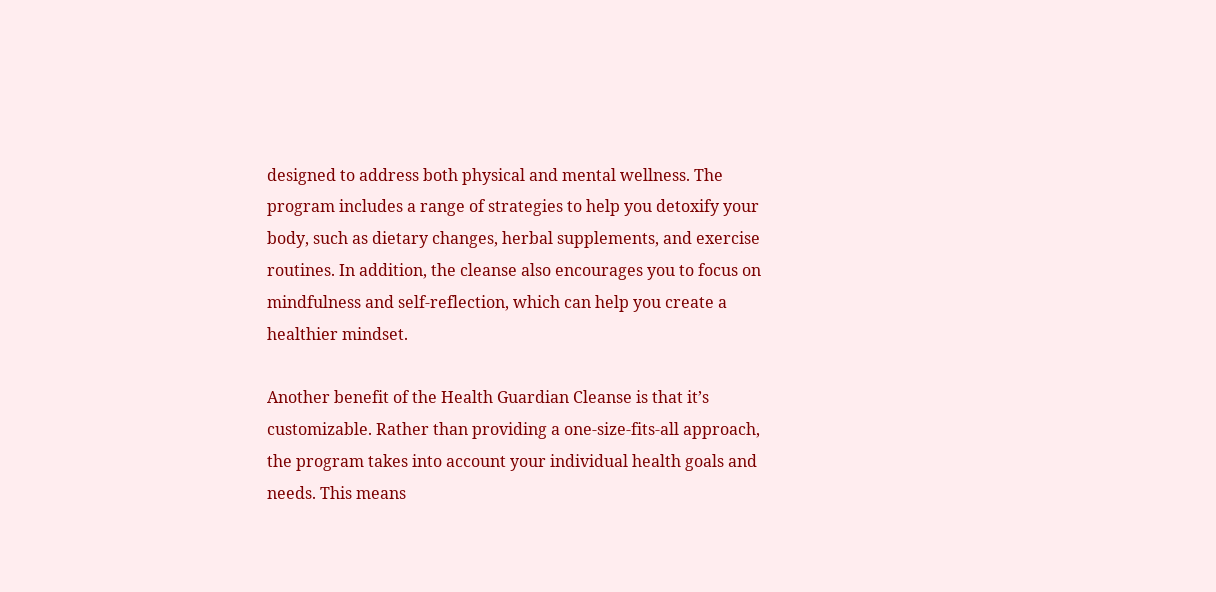designed to address both physical and mental wellness. The program includes a range of strategies to help you detoxify your body, such as dietary changes, herbal supplements, and exercise routines. In addition, the cleanse also encourages you to focus on mindfulness and self-reflection, which can help you create a healthier mindset.

Another benefit of the Health Guardian Cleanse is that it’s customizable. Rather than providing a one-size-fits-all approach, the program takes into account your individual health goals and needs. This means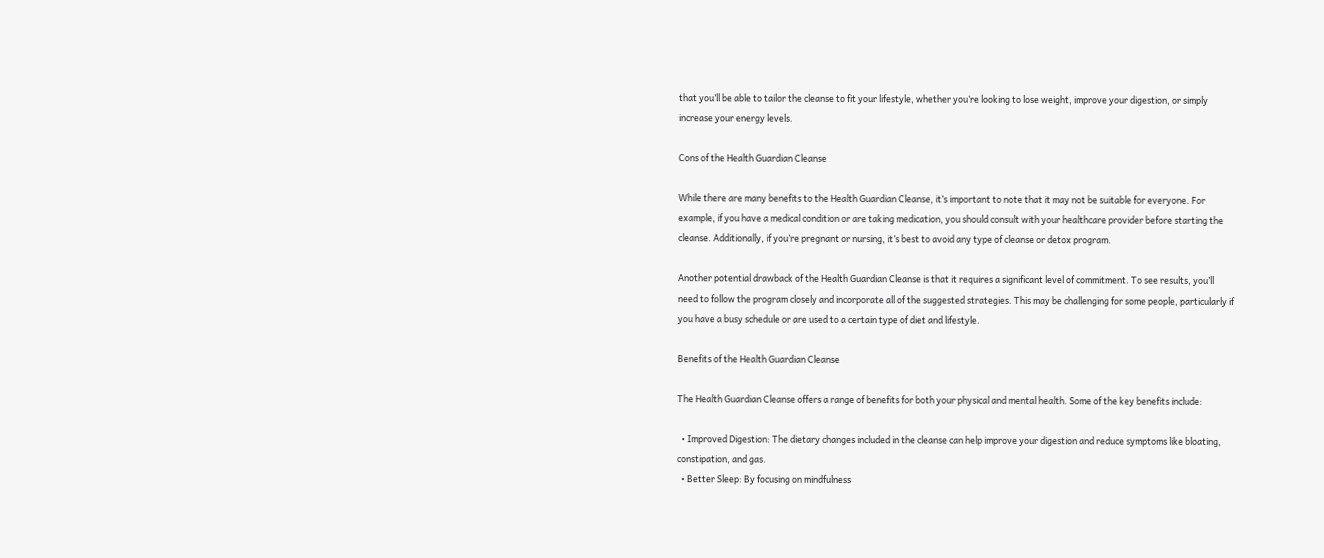that you’ll be able to tailor the cleanse to fit your lifestyle, whether you’re looking to lose weight, improve your digestion, or simply increase your energy levels.

Cons of the Health Guardian Cleanse

While there are many benefits to the Health Guardian Cleanse, it’s important to note that it may not be suitable for everyone. For example, if you have a medical condition or are taking medication, you should consult with your healthcare provider before starting the cleanse. Additionally, if you’re pregnant or nursing, it’s best to avoid any type of cleanse or detox program.

Another potential drawback of the Health Guardian Cleanse is that it requires a significant level of commitment. To see results, you’ll need to follow the program closely and incorporate all of the suggested strategies. This may be challenging for some people, particularly if you have a busy schedule or are used to a certain type of diet and lifestyle.

Benefits of the Health Guardian Cleanse

The Health Guardian Cleanse offers a range of benefits for both your physical and mental health. Some of the key benefits include:

  • Improved Digestion: The dietary changes included in the cleanse can help improve your digestion and reduce symptoms like bloating, constipation, and gas.
  • Better Sleep: By focusing on mindfulness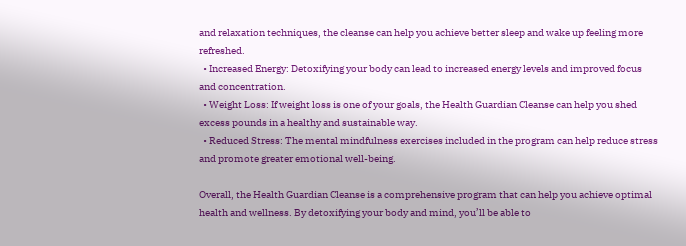and relaxation techniques, the cleanse can help you achieve better sleep and wake up feeling more refreshed.
  • Increased Energy: Detoxifying your body can lead to increased energy levels and improved focus and concentration.
  • Weight Loss: If weight loss is one of your goals, the Health Guardian Cleanse can help you shed excess pounds in a healthy and sustainable way.
  • Reduced Stress: The mental mindfulness exercises included in the program can help reduce stress and promote greater emotional well-being.

Overall, the Health Guardian Cleanse is a comprehensive program that can help you achieve optimal health and wellness. By detoxifying your body and mind, you’ll be able to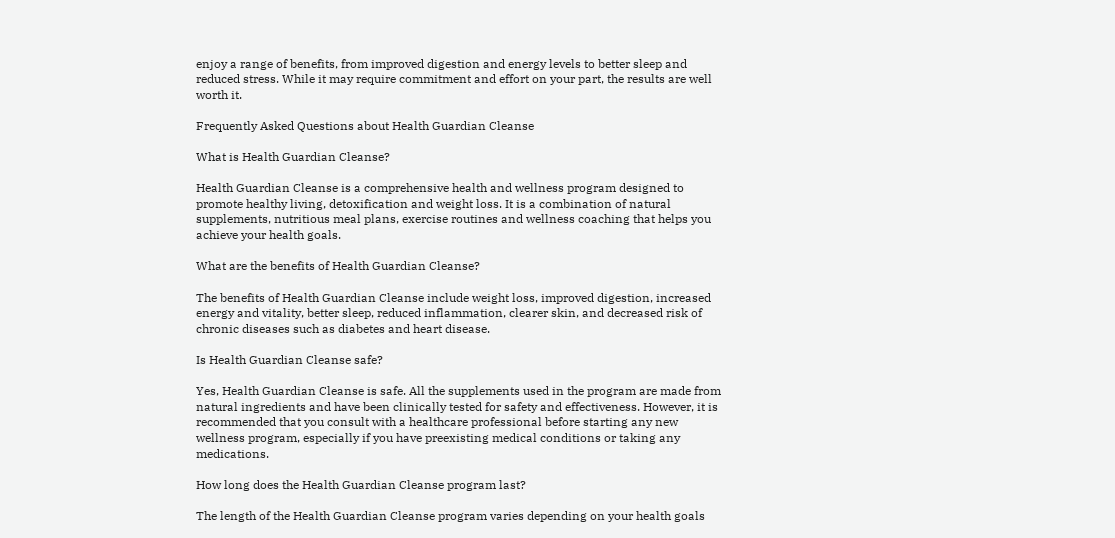enjoy a range of benefits, from improved digestion and energy levels to better sleep and reduced stress. While it may require commitment and effort on your part, the results are well worth it.

Frequently Asked Questions about Health Guardian Cleanse

What is Health Guardian Cleanse?

Health Guardian Cleanse is a comprehensive health and wellness program designed to promote healthy living, detoxification and weight loss. It is a combination of natural supplements, nutritious meal plans, exercise routines and wellness coaching that helps you achieve your health goals.

What are the benefits of Health Guardian Cleanse?

The benefits of Health Guardian Cleanse include weight loss, improved digestion, increased energy and vitality, better sleep, reduced inflammation, clearer skin, and decreased risk of chronic diseases such as diabetes and heart disease.

Is Health Guardian Cleanse safe?

Yes, Health Guardian Cleanse is safe. All the supplements used in the program are made from natural ingredients and have been clinically tested for safety and effectiveness. However, it is recommended that you consult with a healthcare professional before starting any new wellness program, especially if you have preexisting medical conditions or taking any medications.

How long does the Health Guardian Cleanse program last?

The length of the Health Guardian Cleanse program varies depending on your health goals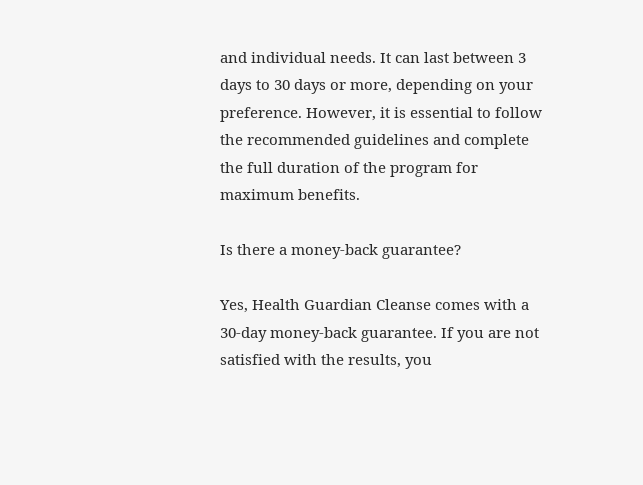and individual needs. It can last between 3 days to 30 days or more, depending on your preference. However, it is essential to follow the recommended guidelines and complete the full duration of the program for maximum benefits.

Is there a money-back guarantee?

Yes, Health Guardian Cleanse comes with a 30-day money-back guarantee. If you are not satisfied with the results, you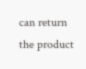can return the product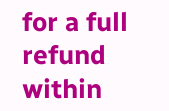for a full refund within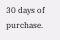30 days of purchase.